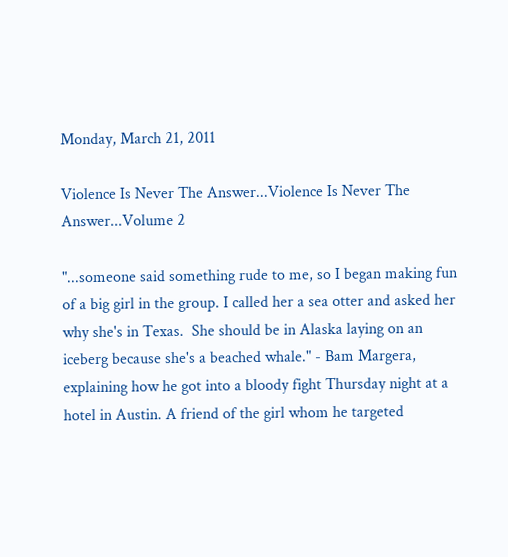Monday, March 21, 2011

Violence Is Never The Answer...Violence Is Never The Answer...Volume 2

"...someone said something rude to me, so I began making fun of a big girl in the group. I called her a sea otter and asked her why she's in Texas.  She should be in Alaska laying on an iceberg because she's a beached whale." - Bam Margera, explaining how he got into a bloody fight Thursday night at a hotel in Austin. A friend of the girl whom he targeted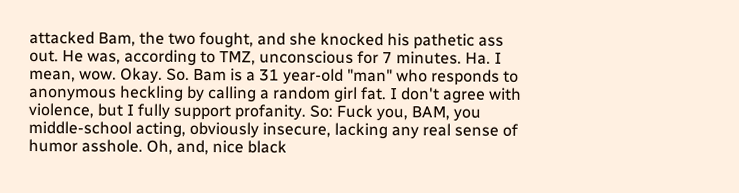attacked Bam, the two fought, and she knocked his pathetic ass out. He was, according to TMZ, unconscious for 7 minutes. Ha. I mean, wow. Okay. So. Bam is a 31 year-old "man" who responds to anonymous heckling by calling a random girl fat. I don't agree with violence, but I fully support profanity. So: Fuck you, BAM, you middle-school acting, obviously insecure, lacking any real sense of humor asshole. Oh, and, nice black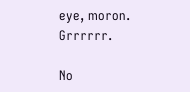eye, moron. Grrrrrr.

No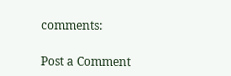comments:

Post a Comment